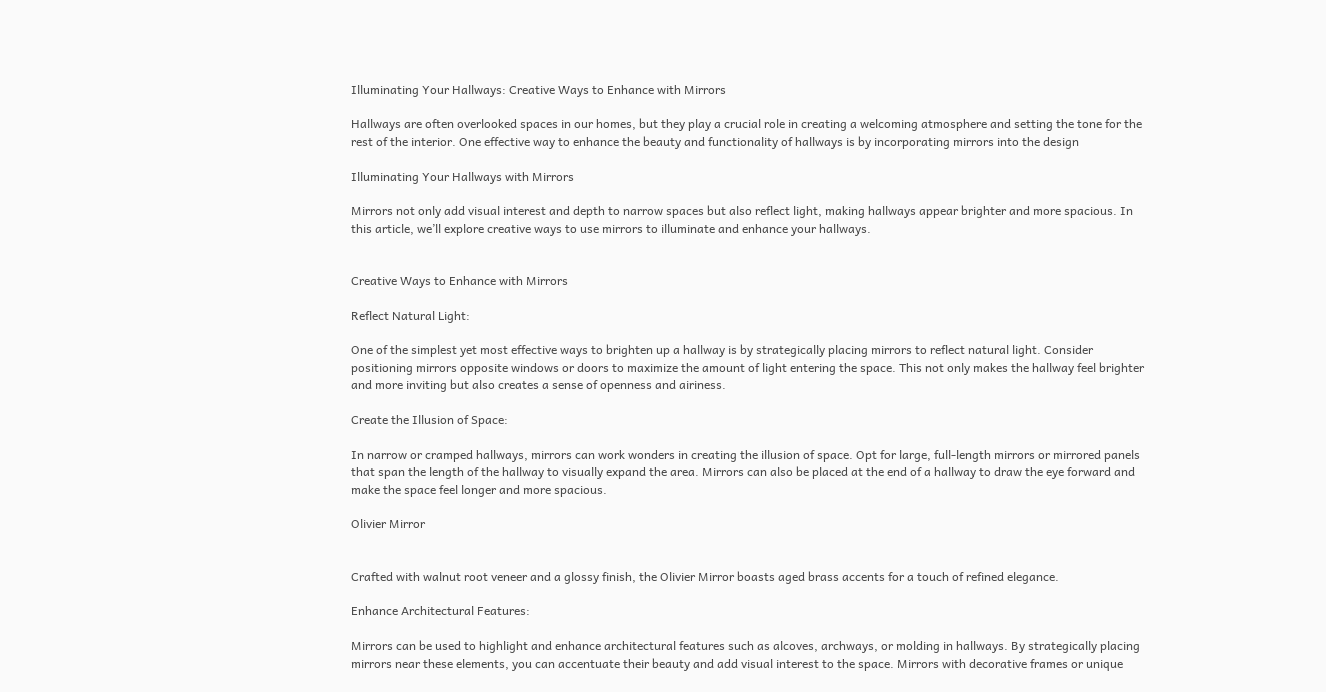Illuminating Your Hallways: Creative Ways to Enhance with Mirrors

Hallways are often overlooked spaces in our homes, but they play a crucial role in creating a welcoming atmosphere and setting the tone for the rest of the interior. One effective way to enhance the beauty and functionality of hallways is by incorporating mirrors into the design

Illuminating Your Hallways with Mirrors

Mirrors not only add visual interest and depth to narrow spaces but also reflect light, making hallways appear brighter and more spacious. In this article, we’ll explore creative ways to use mirrors to illuminate and enhance your hallways.


Creative Ways to Enhance with Mirrors

Reflect Natural Light:

One of the simplest yet most effective ways to brighten up a hallway is by strategically placing mirrors to reflect natural light. Consider positioning mirrors opposite windows or doors to maximize the amount of light entering the space. This not only makes the hallway feel brighter and more inviting but also creates a sense of openness and airiness.

Create the Illusion of Space:

In narrow or cramped hallways, mirrors can work wonders in creating the illusion of space. Opt for large, full-length mirrors or mirrored panels that span the length of the hallway to visually expand the area. Mirrors can also be placed at the end of a hallway to draw the eye forward and make the space feel longer and more spacious.

Olivier Mirror


Crafted with walnut root veneer and a glossy finish, the Olivier Mirror boasts aged brass accents for a touch of refined elegance.

Enhance Architectural Features:

Mirrors can be used to highlight and enhance architectural features such as alcoves, archways, or molding in hallways. By strategically placing mirrors near these elements, you can accentuate their beauty and add visual interest to the space. Mirrors with decorative frames or unique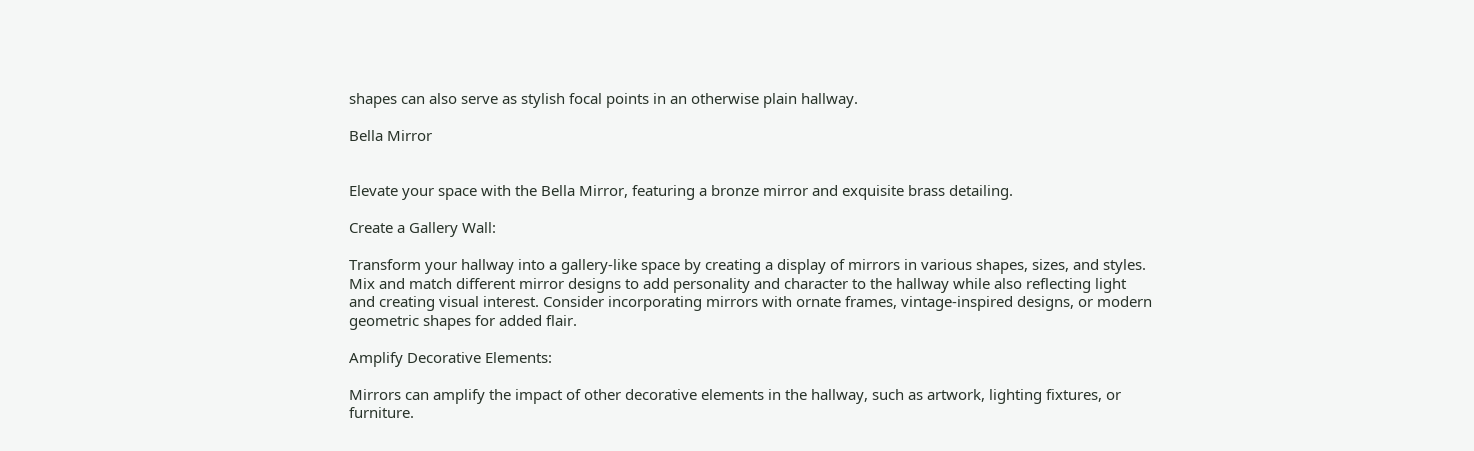shapes can also serve as stylish focal points in an otherwise plain hallway.

Bella Mirror


Elevate your space with the Bella Mirror, featuring a bronze mirror and exquisite brass detailing.

Create a Gallery Wall:

Transform your hallway into a gallery-like space by creating a display of mirrors in various shapes, sizes, and styles. Mix and match different mirror designs to add personality and character to the hallway while also reflecting light and creating visual interest. Consider incorporating mirrors with ornate frames, vintage-inspired designs, or modern geometric shapes for added flair.

Amplify Decorative Elements:

Mirrors can amplify the impact of other decorative elements in the hallway, such as artwork, lighting fixtures, or furniture.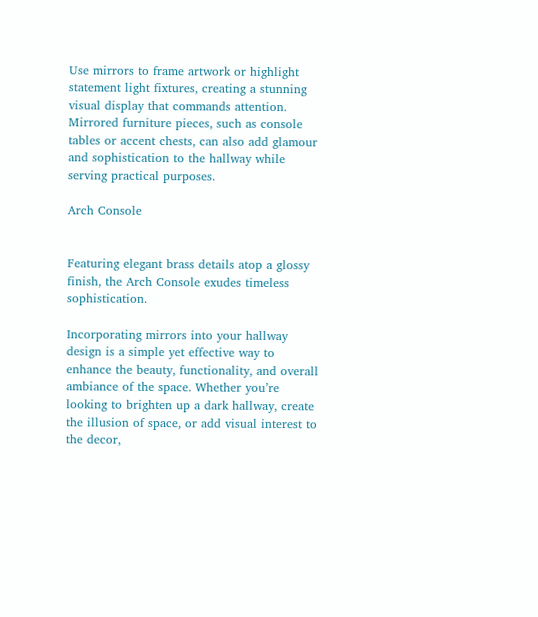Use mirrors to frame artwork or highlight statement light fixtures, creating a stunning visual display that commands attention. Mirrored furniture pieces, such as console tables or accent chests, can also add glamour and sophistication to the hallway while serving practical purposes.

Arch Console


Featuring elegant brass details atop a glossy finish, the Arch Console exudes timeless sophistication.

Incorporating mirrors into your hallway design is a simple yet effective way to enhance the beauty, functionality, and overall ambiance of the space. Whether you’re looking to brighten up a dark hallway, create the illusion of space, or add visual interest to the decor,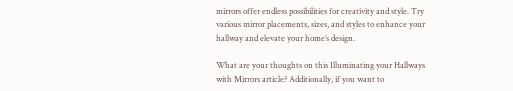mirrors offer endless possibilities for creativity and style. Try various mirror placements, sizes, and styles to enhance your hallway and elevate your home’s design.

What are your thoughts on this Illuminating your Hallways with Mirrors article? Additionally, if you want to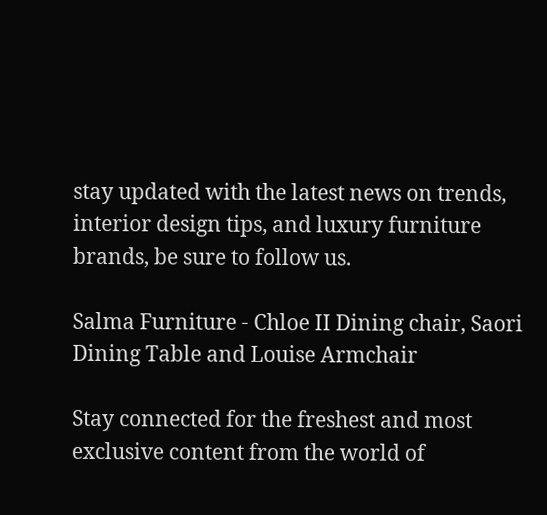stay updated with the latest news on trends, interior design tips, and luxury furniture brands, be sure to follow us.

Salma Furniture - Chloe II Dining chair, Saori Dining Table and Louise Armchair

Stay connected for the freshest and most exclusive content from the world of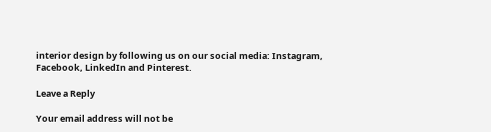interior design by following us on our social media: Instagram, Facebook, LinkedIn and Pinterest.

Leave a Reply

Your email address will not be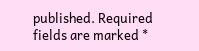published. Required fields are marked *